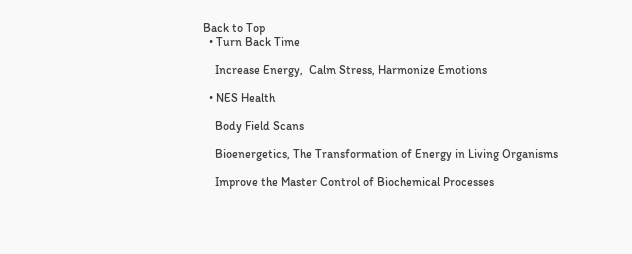Back to Top
  • Turn Back Time

    Increase Energy,  Calm Stress, Harmonize Emotions

  • NES Health

    Body Field Scans

    Bioenergetics, The Transformation of Energy in Living Organisms

    Improve the Master Control of Biochemical Processes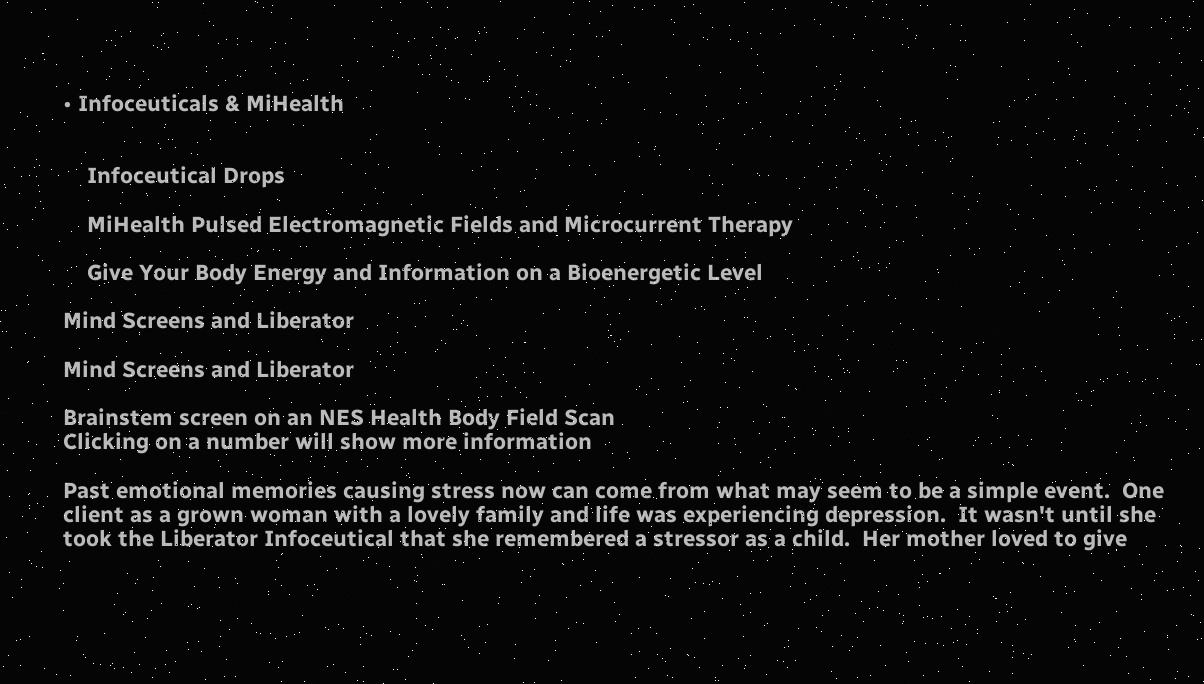• Infoceuticals & MiHealth


    Infoceutical Drops

    MiHealth Pulsed Electromagnetic Fields and Microcurrent Therapy

    Give Your Body Energy and Information on a Bioenergetic Level

Mind Screens and Liberator

Mind Screens and Liberator

Brainstem screen on an NES Health Body Field Scan
Clicking on a number will show more information

Past emotional memories causing stress now can come from what may seem to be a simple event.  One client as a grown woman with a lovely family and life was experiencing depression.  It wasn't until she took the Liberator Infoceutical that she remembered a stressor as a child.  Her mother loved to give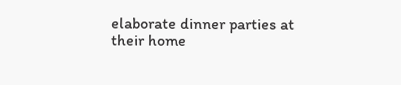elaborate dinner parties at their home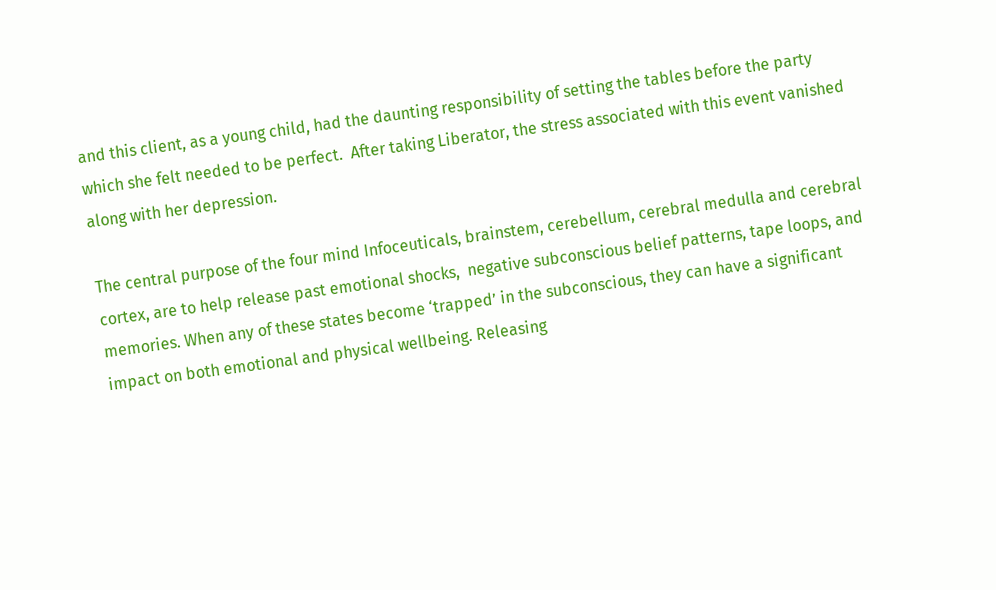and this client, as a young child, had the daunting responsibility of setting the tables before the party which she felt needed to be perfect.  After taking Liberator, the stress associated with this event vanished along with her depression.

The central purpose of the four mind Infoceuticals, brainstem, cerebellum, cerebral medulla and cerebral cortex, are to help release past emotional shocks,  negative subconscious belief patterns, tape loops, and memories. When any of these states become ‘trapped’ in the subconscious, they can have a significant impact on both emotional and physical wellbeing. Releasing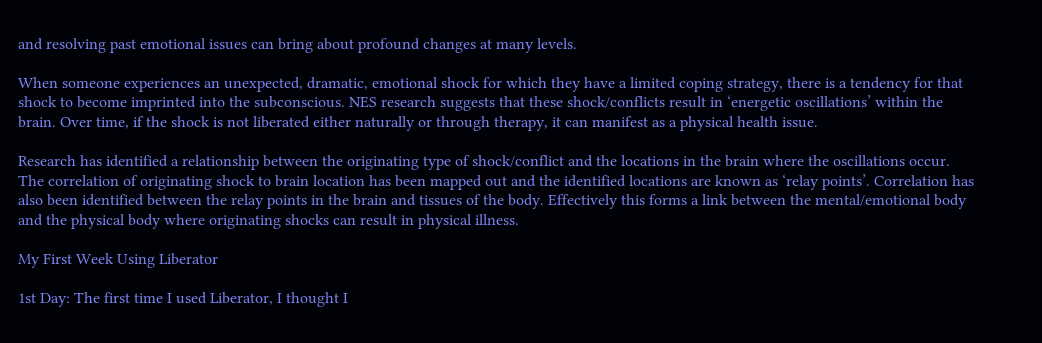and resolving past emotional issues can bring about profound changes at many levels.

When someone experiences an unexpected, dramatic, emotional shock for which they have a limited coping strategy, there is a tendency for that shock to become imprinted into the subconscious. NES research suggests that these shock/conflicts result in ‘energetic oscillations’ within the brain. Over time, if the shock is not liberated either naturally or through therapy, it can manifest as a physical health issue.

Research has identified a relationship between the originating type of shock/conflict and the locations in the brain where the oscillations occur. The correlation of originating shock to brain location has been mapped out and the identified locations are known as ‘relay points’. Correlation has also been identified between the relay points in the brain and tissues of the body. Effectively this forms a link between the mental/emotional body and the physical body where originating shocks can result in physical illness.

My First Week Using Liberator

1st Day: The first time I used Liberator, I thought I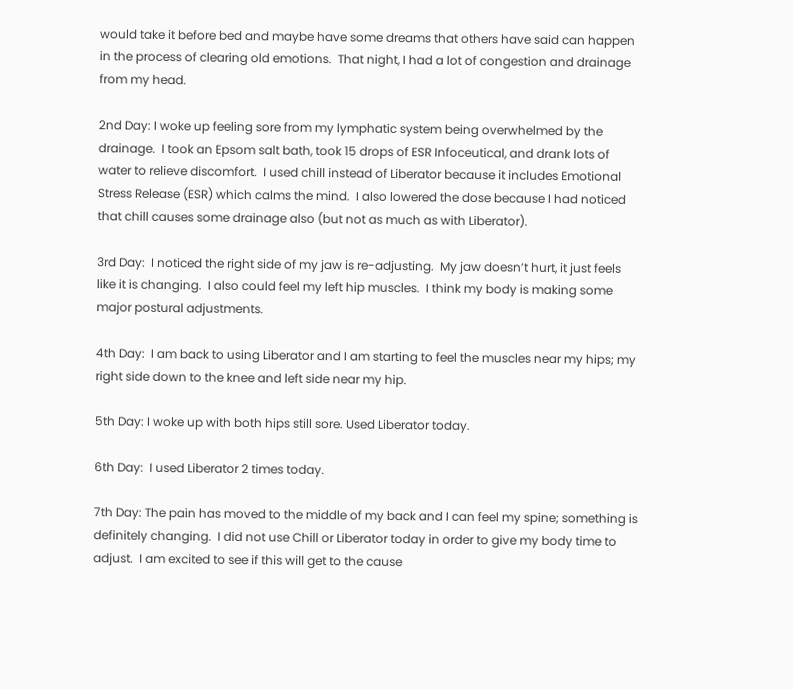would take it before bed and maybe have some dreams that others have said can happen in the process of clearing old emotions.  That night, I had a lot of congestion and drainage from my head.

2nd Day: I woke up feeling sore from my lymphatic system being overwhelmed by the drainage.  I took an Epsom salt bath, took 15 drops of ESR Infoceutical, and drank lots of water to relieve discomfort.  I used chill instead of Liberator because it includes Emotional Stress Release (ESR) which calms the mind.  I also lowered the dose because I had noticed that chill causes some drainage also (but not as much as with Liberator).

3rd Day:  I noticed the right side of my jaw is re-adjusting.  My jaw doesn’t hurt, it just feels like it is changing.  I also could feel my left hip muscles.  I think my body is making some major postural adjustments.

4th Day:  I am back to using Liberator and I am starting to feel the muscles near my hips; my right side down to the knee and left side near my hip.

5th Day: I woke up with both hips still sore. Used Liberator today.

6th Day:  I used Liberator 2 times today.

7th Day: The pain has moved to the middle of my back and I can feel my spine; something is definitely changing.  I did not use Chill or Liberator today in order to give my body time to adjust.  I am excited to see if this will get to the cause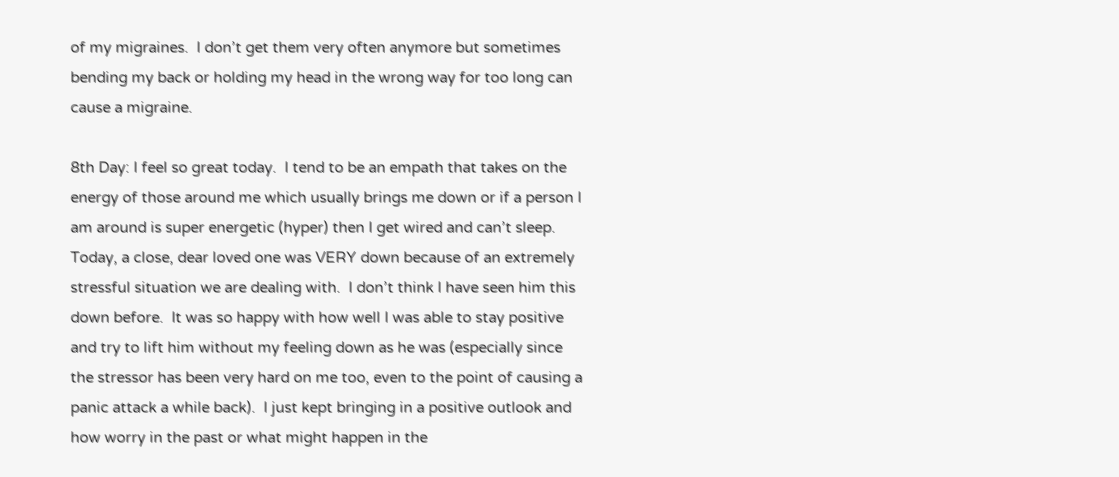of my migraines.  I don’t get them very often anymore but sometimes bending my back or holding my head in the wrong way for too long can cause a migraine.

8th Day: I feel so great today.  I tend to be an empath that takes on the energy of those around me which usually brings me down or if a person I am around is super energetic (hyper) then I get wired and can’t sleep.  Today, a close, dear loved one was VERY down because of an extremely stressful situation we are dealing with.  I don’t think I have seen him this down before.  It was so happy with how well I was able to stay positive and try to lift him without my feeling down as he was (especially since the stressor has been very hard on me too, even to the point of causing a panic attack a while back).  I just kept bringing in a positive outlook and how worry in the past or what might happen in the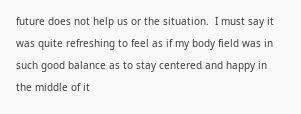future does not help us or the situation.  I must say it was quite refreshing to feel as if my body field was in such good balance as to stay centered and happy in the middle of it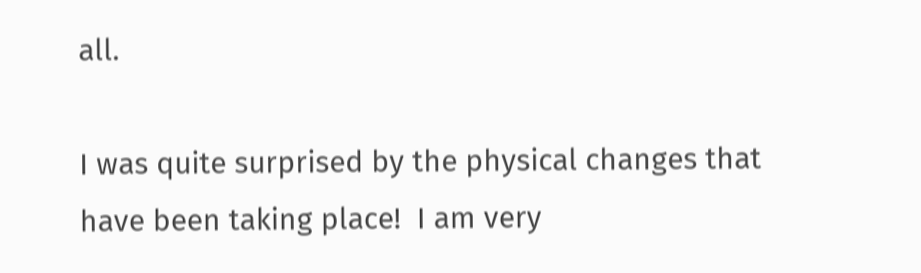all.

I was quite surprised by the physical changes that have been taking place!  I am very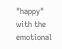"happy" with the emotional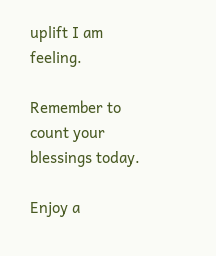uplift I am feeling.

Remember to count your blessings today.

Enjoy a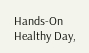Hands-On Healthy Day,